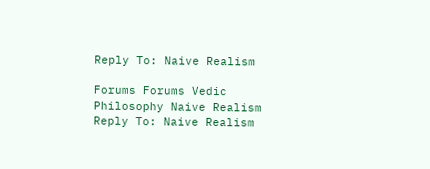Reply To: Naive Realism

Forums Forums Vedic Philosophy Naive Realism Reply To: Naive Realism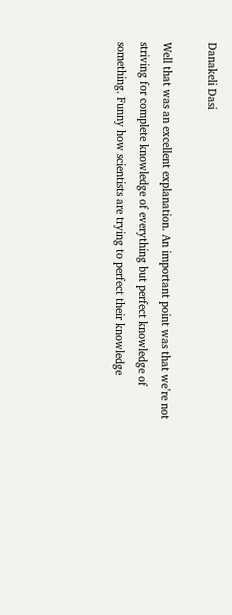Danakeli Dasi

Well that was an excellent explanation. An important point was that we’re not striving for complete knowledge of everything but perfect knowledge of something. Funny how scientists are trying to perfect their knowledge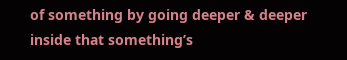of something by going deeper & deeper inside that something’s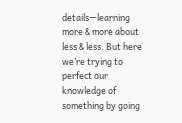details—learning more & more about less & less. But here we’re trying to perfect our knowledge of something by going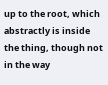up to the root, which abstractly is inside the thing, though not in the way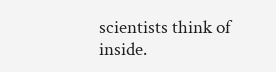scientists think of inside.